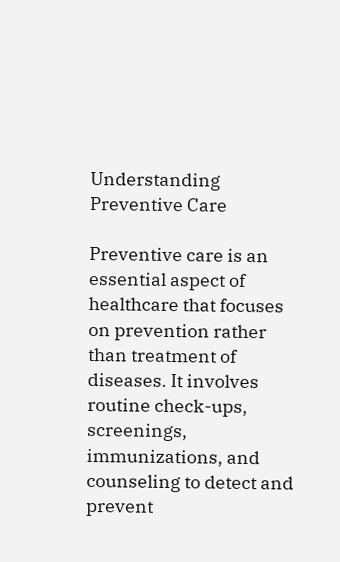Understanding Preventive Care

Preventive care is an essential aspect of healthcare that focuses on prevention rather than treatment of diseases. It involves routine check-ups, screenings, immunizations, and counseling to detect and prevent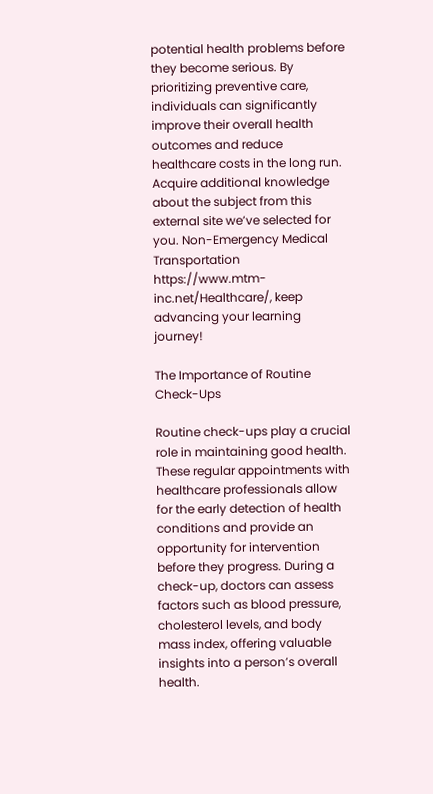potential health problems before they become serious. By prioritizing preventive care, individuals can significantly improve their overall health outcomes and reduce healthcare costs in the long run. Acquire additional knowledge about the subject from this external site we’ve selected for you. Non-Emergency Medical Transportation https://www.mtm-inc.net/Healthcare/, keep advancing your learning journey!

The Importance of Routine Check-Ups

Routine check-ups play a crucial role in maintaining good health. These regular appointments with healthcare professionals allow for the early detection of health conditions and provide an opportunity for intervention before they progress. During a check-up, doctors can assess factors such as blood pressure, cholesterol levels, and body mass index, offering valuable insights into a person’s overall health.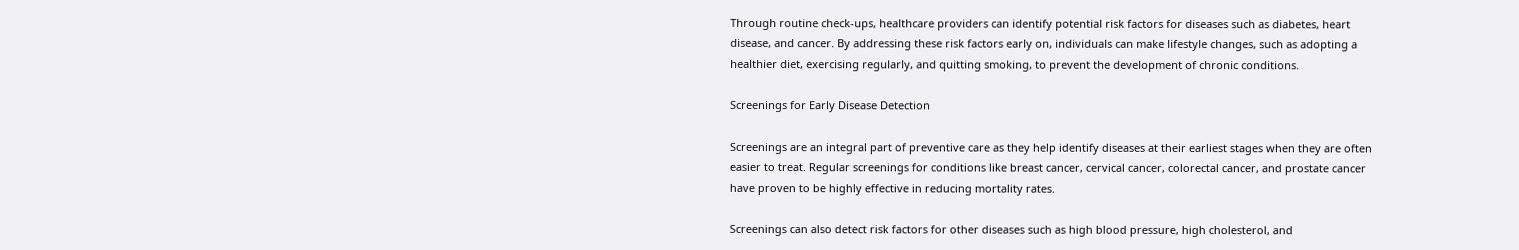Through routine check-ups, healthcare providers can identify potential risk factors for diseases such as diabetes, heart disease, and cancer. By addressing these risk factors early on, individuals can make lifestyle changes, such as adopting a healthier diet, exercising regularly, and quitting smoking, to prevent the development of chronic conditions.

Screenings for Early Disease Detection

Screenings are an integral part of preventive care as they help identify diseases at their earliest stages when they are often easier to treat. Regular screenings for conditions like breast cancer, cervical cancer, colorectal cancer, and prostate cancer have proven to be highly effective in reducing mortality rates.

Screenings can also detect risk factors for other diseases such as high blood pressure, high cholesterol, and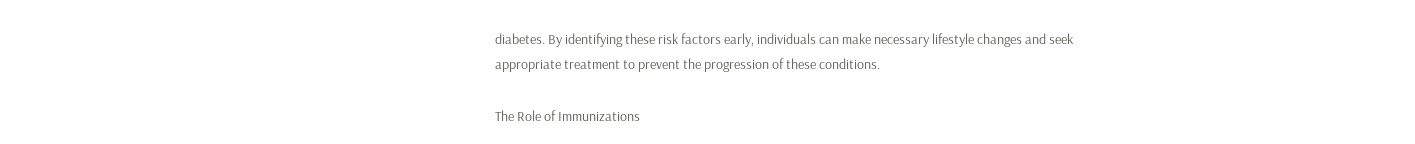diabetes. By identifying these risk factors early, individuals can make necessary lifestyle changes and seek appropriate treatment to prevent the progression of these conditions.

The Role of Immunizations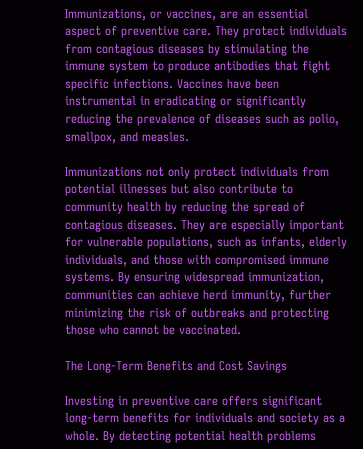Immunizations, or vaccines, are an essential aspect of preventive care. They protect individuals from contagious diseases by stimulating the immune system to produce antibodies that fight specific infections. Vaccines have been instrumental in eradicating or significantly reducing the prevalence of diseases such as polio, smallpox, and measles.

Immunizations not only protect individuals from potential illnesses but also contribute to community health by reducing the spread of contagious diseases. They are especially important for vulnerable populations, such as infants, elderly individuals, and those with compromised immune systems. By ensuring widespread immunization, communities can achieve herd immunity, further minimizing the risk of outbreaks and protecting those who cannot be vaccinated.

The Long-Term Benefits and Cost Savings

Investing in preventive care offers significant long-term benefits for individuals and society as a whole. By detecting potential health problems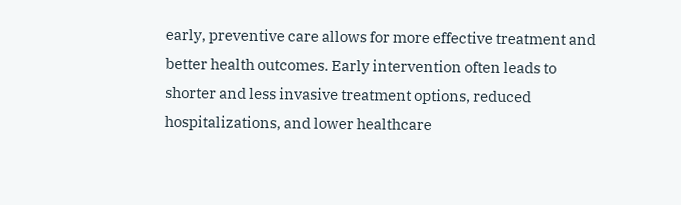early, preventive care allows for more effective treatment and better health outcomes. Early intervention often leads to shorter and less invasive treatment options, reduced hospitalizations, and lower healthcare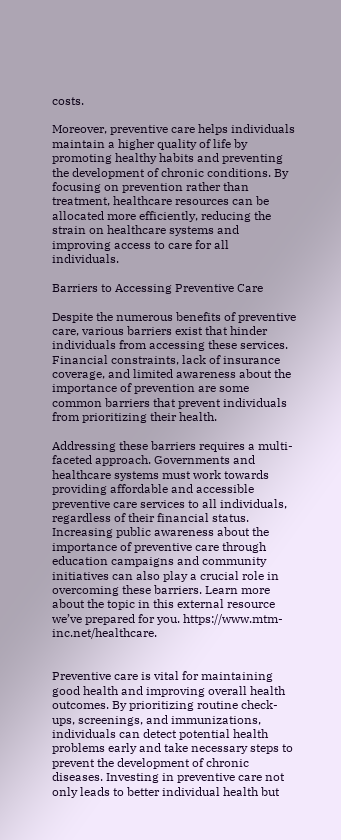costs.

Moreover, preventive care helps individuals maintain a higher quality of life by promoting healthy habits and preventing the development of chronic conditions. By focusing on prevention rather than treatment, healthcare resources can be allocated more efficiently, reducing the strain on healthcare systems and improving access to care for all individuals.

Barriers to Accessing Preventive Care

Despite the numerous benefits of preventive care, various barriers exist that hinder individuals from accessing these services. Financial constraints, lack of insurance coverage, and limited awareness about the importance of prevention are some common barriers that prevent individuals from prioritizing their health.

Addressing these barriers requires a multi-faceted approach. Governments and healthcare systems must work towards providing affordable and accessible preventive care services to all individuals, regardless of their financial status. Increasing public awareness about the importance of preventive care through education campaigns and community initiatives can also play a crucial role in overcoming these barriers. Learn more about the topic in this external resource we’ve prepared for you. https://www.mtm-inc.net/healthcare.


Preventive care is vital for maintaining good health and improving overall health outcomes. By prioritizing routine check-ups, screenings, and immunizations, individuals can detect potential health problems early and take necessary steps to prevent the development of chronic diseases. Investing in preventive care not only leads to better individual health but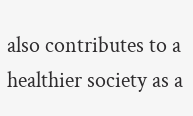also contributes to a healthier society as a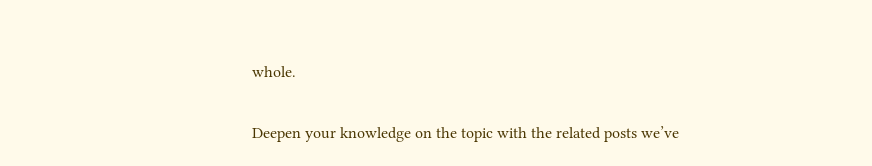whole.

Deepen your knowledge on the topic with the related posts we’ve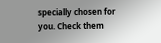specially chosen for you. Check them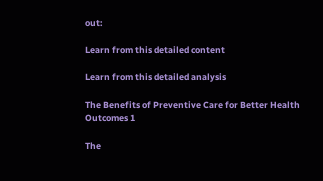out:

Learn from this detailed content

Learn from this detailed analysis

The Benefits of Preventive Care for Better Health Outcomes 1

The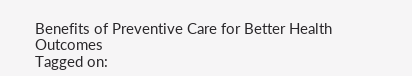Benefits of Preventive Care for Better Health Outcomes
Tagged on: